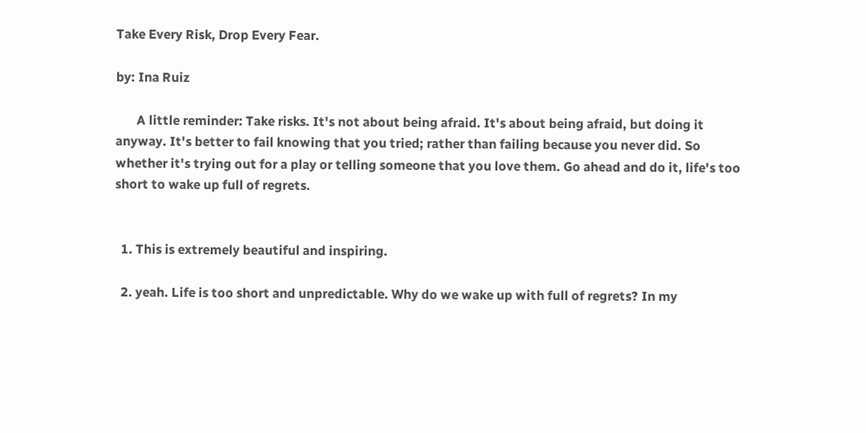Take Every Risk, Drop Every Fear.

by: Ina Ruiz

       A little reminder: Take risks. It's not about being afraid. It's about being afraid, but doing it anyway. It's better to fail knowing that you tried; rather than failing because you never did. So whether it's trying out for a play or telling someone that you love them. Go ahead and do it, life's too short to wake up full of regrets.


  1. This is extremely beautiful and inspiring.

  2. yeah. Life is too short and unpredictable. Why do we wake up with full of regrets? In my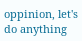oppinion, let's do anything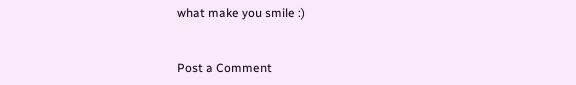what make you smile :)


Post a Comment